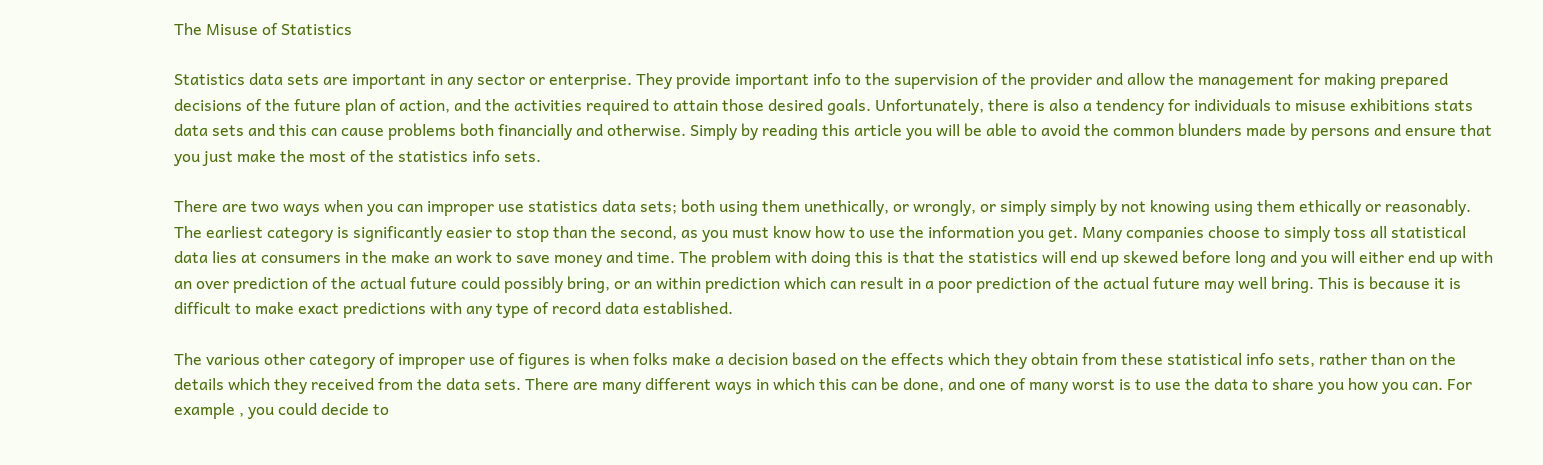The Misuse of Statistics

Statistics data sets are important in any sector or enterprise. They provide important info to the supervision of the provider and allow the management for making prepared decisions of the future plan of action, and the activities required to attain those desired goals. Unfortunately, there is also a tendency for individuals to misuse exhibitions stats data sets and this can cause problems both financially and otherwise. Simply by reading this article you will be able to avoid the common blunders made by persons and ensure that you just make the most of the statistics info sets.

There are two ways when you can improper use statistics data sets; both using them unethically, or wrongly, or simply simply by not knowing using them ethically or reasonably. The earliest category is significantly easier to stop than the second, as you must know how to use the information you get. Many companies choose to simply toss all statistical data lies at consumers in the make an work to save money and time. The problem with doing this is that the statistics will end up skewed before long and you will either end up with an over prediction of the actual future could possibly bring, or an within prediction which can result in a poor prediction of the actual future may well bring. This is because it is difficult to make exact predictions with any type of record data established.

The various other category of improper use of figures is when folks make a decision based on the effects which they obtain from these statistical info sets, rather than on the details which they received from the data sets. There are many different ways in which this can be done, and one of many worst is to use the data to share you how you can. For example , you could decide to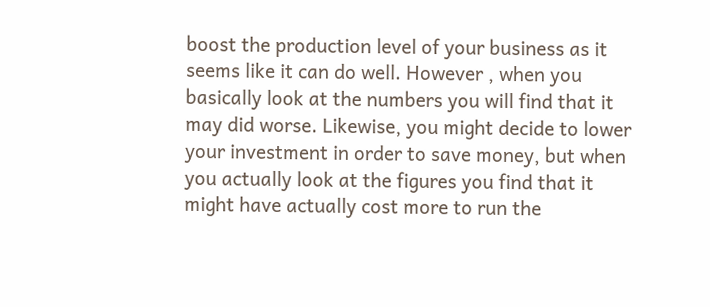boost the production level of your business as it seems like it can do well. However , when you basically look at the numbers you will find that it may did worse. Likewise, you might decide to lower your investment in order to save money, but when you actually look at the figures you find that it might have actually cost more to run the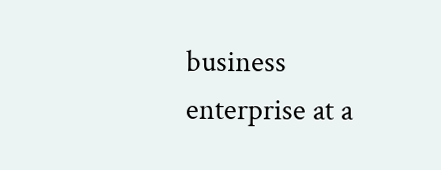business enterprise at a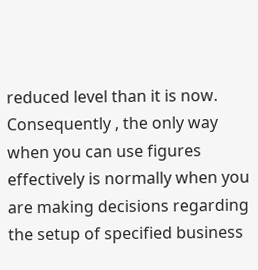reduced level than it is now. Consequently , the only way when you can use figures effectively is normally when you are making decisions regarding the setup of specified business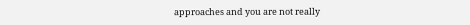approaches and you are not really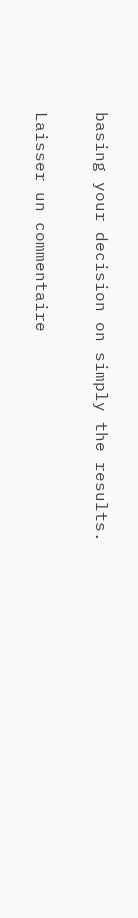basing your decision on simply the results.

Laisser un commentaire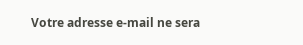Votre adresse e-mail ne sera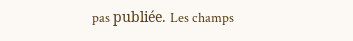pas publiée. Les champs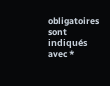obligatoires sont indiqués avec *